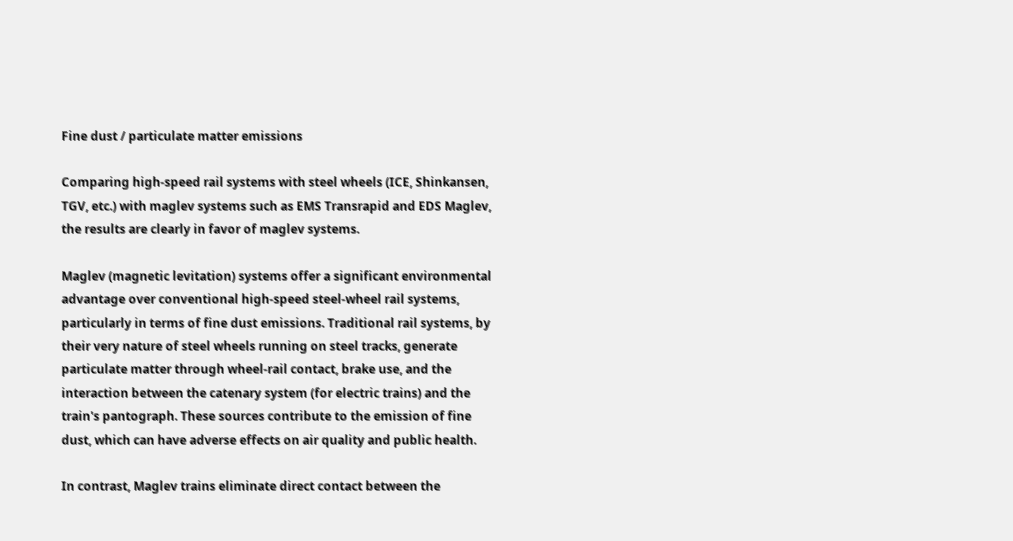Fine dust / particulate matter emissions

Comparing high-speed rail systems with steel wheels (ICE, Shinkansen, TGV, etc.) with maglev systems such as EMS Transrapid and EDS Maglev, the results are clearly in favor of maglev systems.

Maglev (magnetic levitation) systems offer a significant environmental advantage over conventional high-speed steel-wheel rail systems, particularly in terms of fine dust emissions. Traditional rail systems, by their very nature of steel wheels running on steel tracks, generate particulate matter through wheel-rail contact, brake use, and the interaction between the catenary system (for electric trains) and the train's pantograph. These sources contribute to the emission of fine dust, which can have adverse effects on air quality and public health.

In contrast, Maglev trains eliminate direct contact between the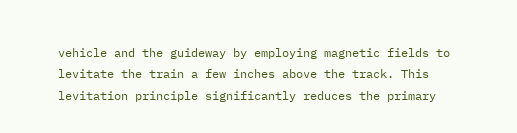vehicle and the guideway by employing magnetic fields to levitate the train a few inches above the track. This levitation principle significantly reduces the primary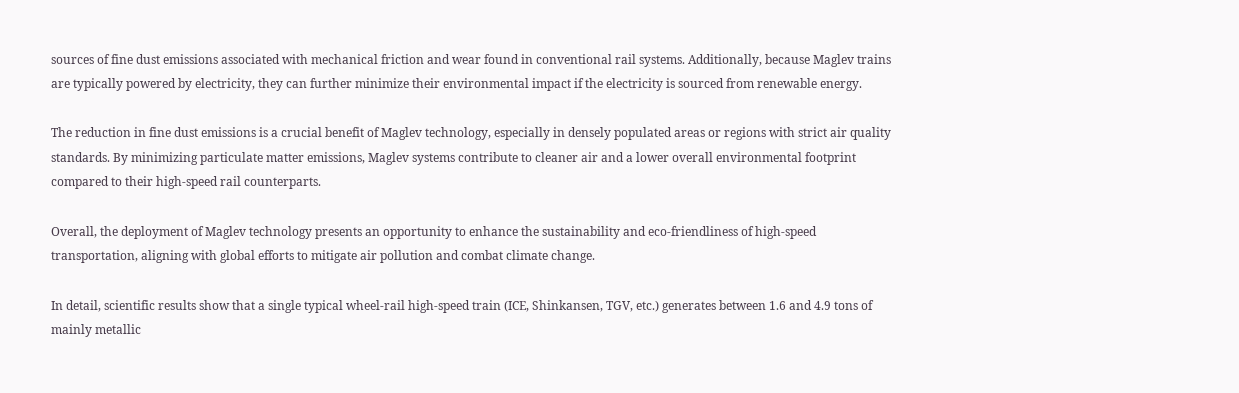sources of fine dust emissions associated with mechanical friction and wear found in conventional rail systems. Additionally, because Maglev trains are typically powered by electricity, they can further minimize their environmental impact if the electricity is sourced from renewable energy.

The reduction in fine dust emissions is a crucial benefit of Maglev technology, especially in densely populated areas or regions with strict air quality standards. By minimizing particulate matter emissions, Maglev systems contribute to cleaner air and a lower overall environmental footprint compared to their high-speed rail counterparts.

Overall, the deployment of Maglev technology presents an opportunity to enhance the sustainability and eco-friendliness of high-speed transportation, aligning with global efforts to mitigate air pollution and combat climate change.

In detail, scientific results show that a single typical wheel-rail high-speed train (ICE, Shinkansen, TGV, etc.) generates between 1.6 and 4.9 tons of mainly metallic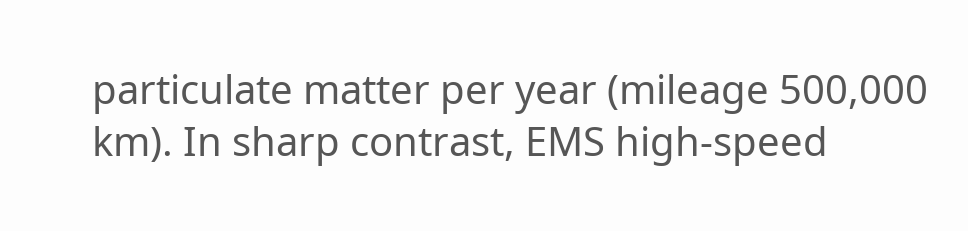particulate matter per year (mileage 500,000 km). In sharp contrast, EMS high-speed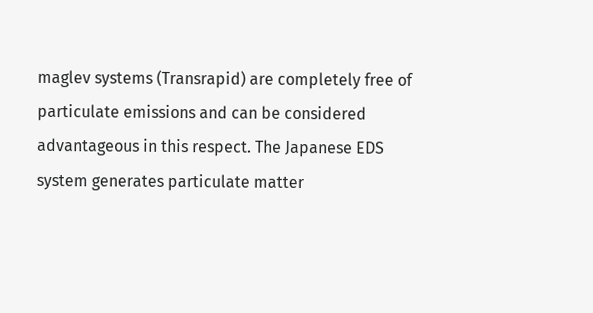maglev systems (Transrapid) are completely free of particulate emissions and can be considered advantageous in this respect. The Japanese EDS system generates particulate matter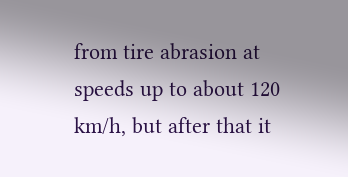from tire abrasion at speeds up to about 120 km/h, but after that it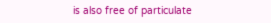is also free of particulate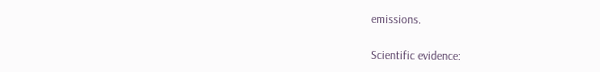emissions.

Scientific evidence: